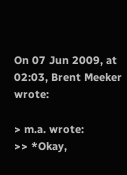On 07 Jun 2009, at 02:03, Brent Meeker wrote:

> m.a. wrote:
>> *Okay,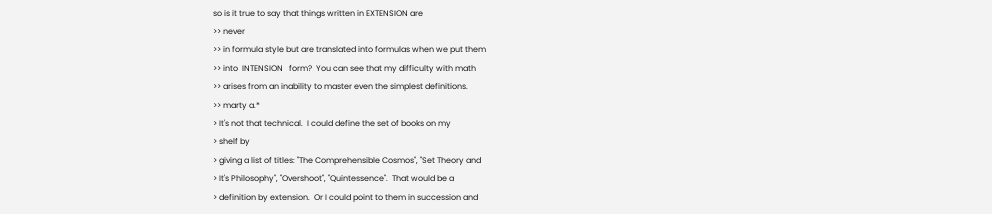so is it true to say that things written in EXTENSION are
>> never
>> in formula style but are translated into formulas when we put them
>> into  INTENSION   form?  You can see that my difficulty with math
>> arises from an inability to master even the simplest definitions.
>> marty a.*
> It's not that technical.  I could define the set of books on my
> shelf by
> giving a list of titles: "The Comprehensible Cosmos", "Set Theory and
> It's Philosophy", "Overshoot", "Quintessence".  That would be a
> definition by extension.  Or I could point to them in succession and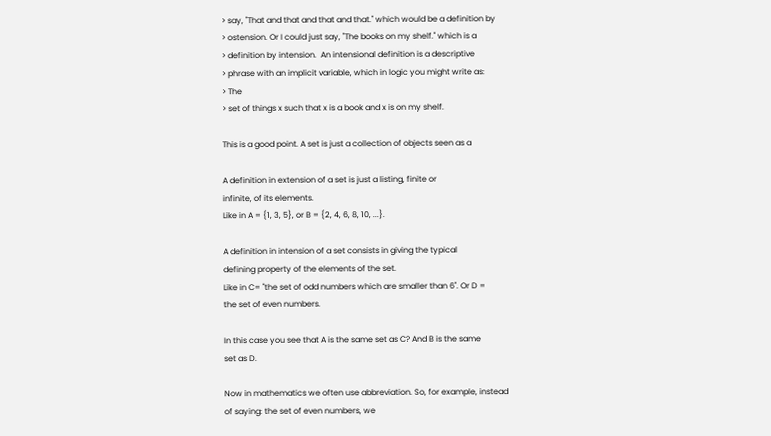> say, "That and that and that and that." which would be a definition by
> ostension. Or I could just say, "The books on my shelf." which is a
> definition by intension.  An intensional definition is a descriptive
> phrase with an implicit variable, which in logic you might write as:
> The
> set of things x such that x is a book and x is on my shelf.

This is a good point. A set is just a collection of objects seen as a

A definition in extension of a set is just a listing, finite or
infinite, of its elements.
Like in A = {1, 3, 5}, or B = {2, 4, 6, 8, 10, ...}.

A definition in intension of a set consists in giving the typical
defining property of the elements of the set.
Like in C= "the set of odd numbers which are smaller than 6". Or D =
the set of even numbers.

In this case you see that A is the same set as C? And B is the same
set as D.

Now in mathematics we often use abbreviation. So, for example, instead
of saying: the set of even numbers, we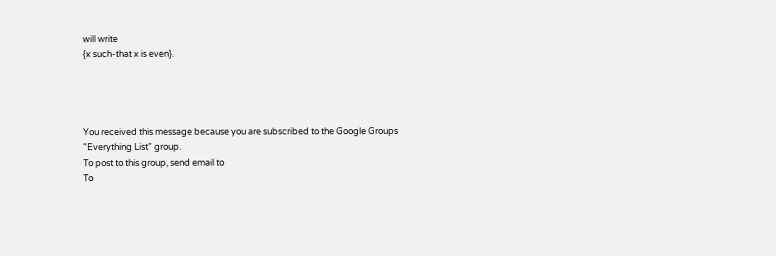will write
{x such-that x is even}.




You received this message because you are subscribed to the Google Groups
"Everything List" group.
To post to this group, send email to
To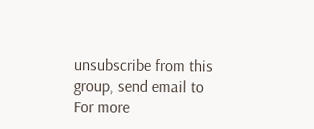unsubscribe from this group, send email to
For more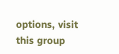options, visit this group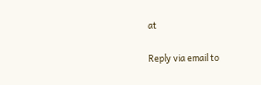at

Reply via email to